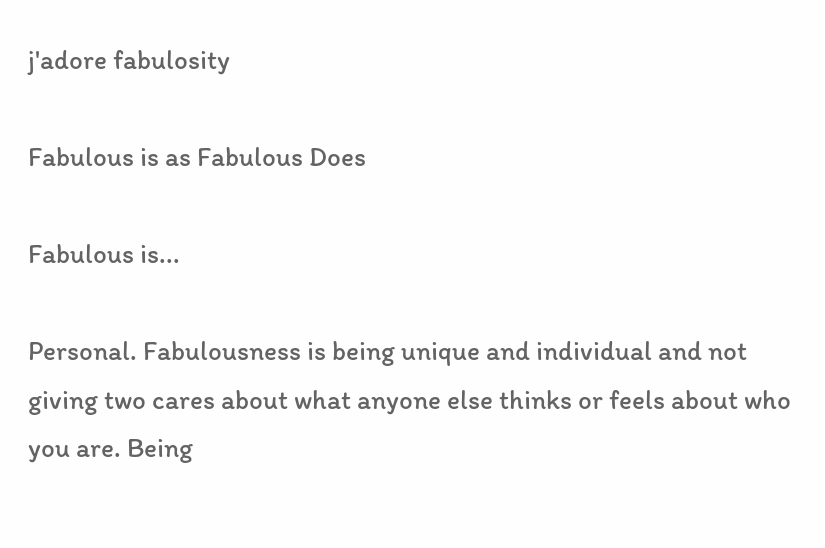j'adore fabulosity

Fabulous is as Fabulous Does

Fabulous is...

Personal. Fabulousness is being unique and individual and not giving two cares about what anyone else thinks or feels about who you are. Being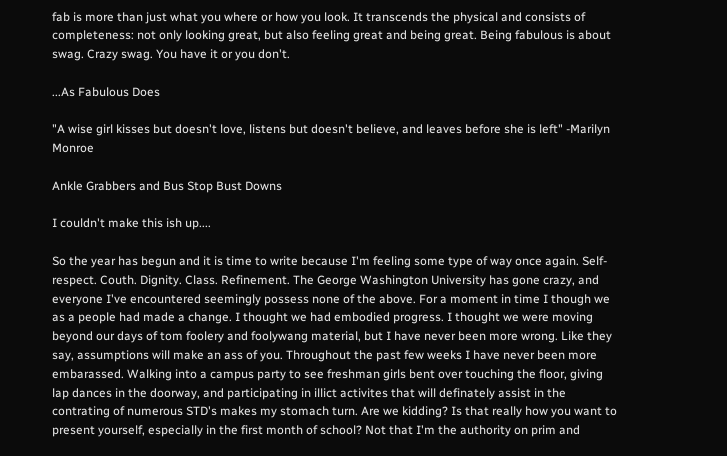fab is more than just what you where or how you look. It transcends the physical and consists of completeness: not only looking great, but also feeling great and being great. Being fabulous is about swag. Crazy swag. You have it or you don't.

...As Fabulous Does

"A wise girl kisses but doesn't love, listens but doesn't believe, and leaves before she is left" -Marilyn Monroe

Ankle Grabbers and Bus Stop Bust Downs

I couldn't make this ish up....

So the year has begun and it is time to write because I'm feeling some type of way once again. Self-respect. Couth. Dignity. Class. Refinement. The George Washington University has gone crazy, and everyone I've encountered seemingly possess none of the above. For a moment in time I though we as a people had made a change. I thought we had embodied progress. I thought we were moving beyond our days of tom foolery and foolywang material, but I have never been more wrong. Like they say, assumptions will make an ass of you. Throughout the past few weeks I have never been more embarassed. Walking into a campus party to see freshman girls bent over touching the floor, giving lap dances in the doorway, and participating in illict activites that will definately assist in the contrating of numerous STD's makes my stomach turn. Are we kidding? Is that really how you want to present yourself, especially in the first month of school? Not that I'm the authority on prim and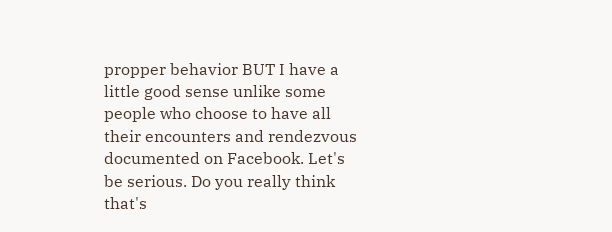propper behavior BUT I have a little good sense unlike some people who choose to have all their encounters and rendezvous documented on Facebook. Let's be serious. Do you really think that's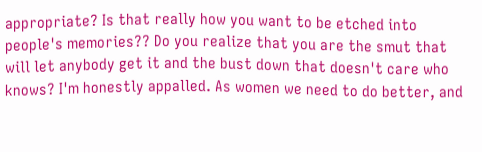appropriate? Is that really how you want to be etched into people's memories?? Do you realize that you are the smut that will let anybody get it and the bust down that doesn't care who knows? I'm honestly appalled. As women we need to do better, and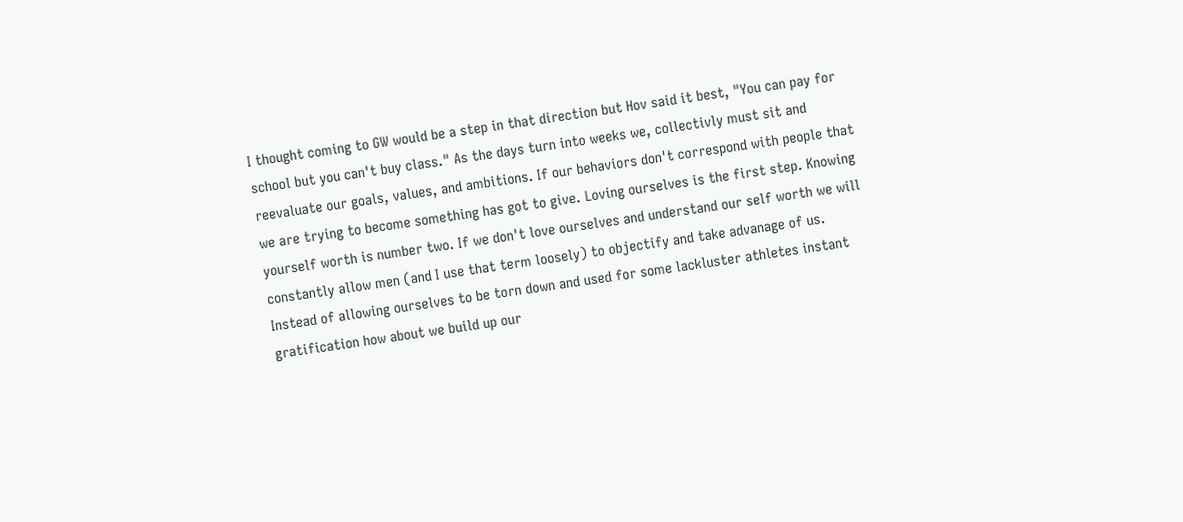I thought coming to GW would be a step in that direction but Hov said it best, "You can pay for school but you can't buy class." As the days turn into weeks we, collectivly must sit and reevaluate our goals, values, and ambitions. If our behaviors don't correspond with people that we are trying to become something has got to give. Loving ourselves is the first step. Knowing yourself worth is number two. If we don't love ourselves and understand our self worth we will constantly allow men (and I use that term loosely) to objectify and take advanage of us. Instead of allowing ourselves to be torn down and used for some lackluster athletes instant gratification how about we build up our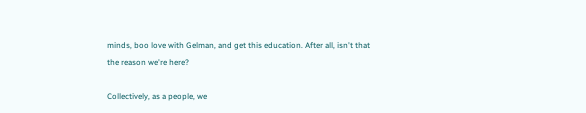minds, boo love with Gelman, and get this education. After all, isn't that the reason we're here?

Collectively, as a people, we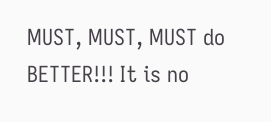MUST, MUST, MUST do BETTER!!! It is no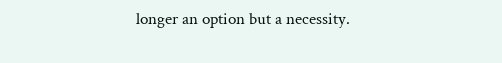longer an option but a necessity.